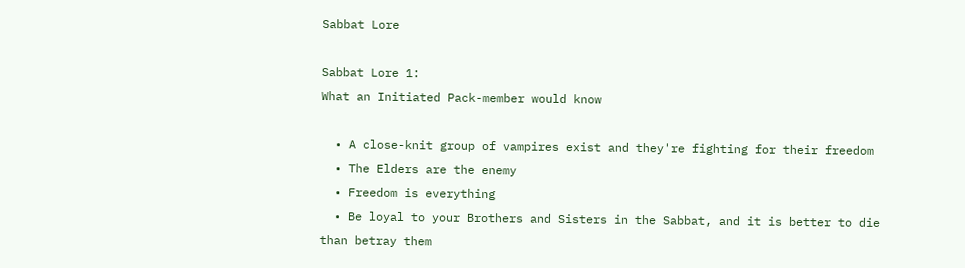Sabbat Lore

Sabbat Lore 1:
What an Initiated Pack-member would know

  • A close-knit group of vampires exist and they're fighting for their freedom
  • The Elders are the enemy
  • Freedom is everything
  • Be loyal to your Brothers and Sisters in the Sabbat, and it is better to die than betray them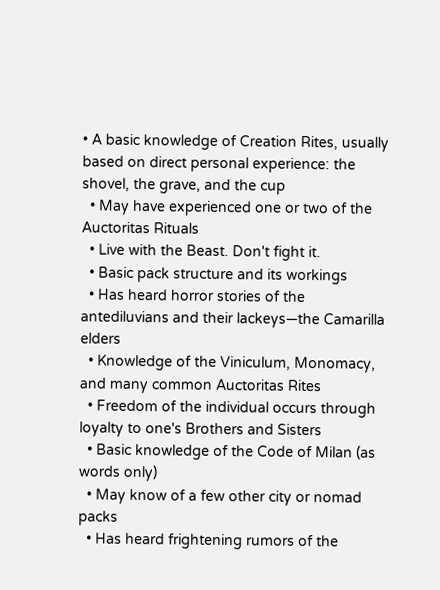• A basic knowledge of Creation Rites, usually based on direct personal experience: the shovel, the grave, and the cup
  • May have experienced one or two of the Auctoritas Rituals
  • Live with the Beast. Don't fight it.
  • Basic pack structure and its workings
  • Has heard horror stories of the antediluvians and their lackeys—the Camarilla elders
  • Knowledge of the Viniculum, Monomacy, and many common Auctoritas Rites
  • Freedom of the individual occurs through loyalty to one's Brothers and Sisters
  • Basic knowledge of the Code of Milan (as words only)
  • May know of a few other city or nomad packs
  • Has heard frightening rumors of the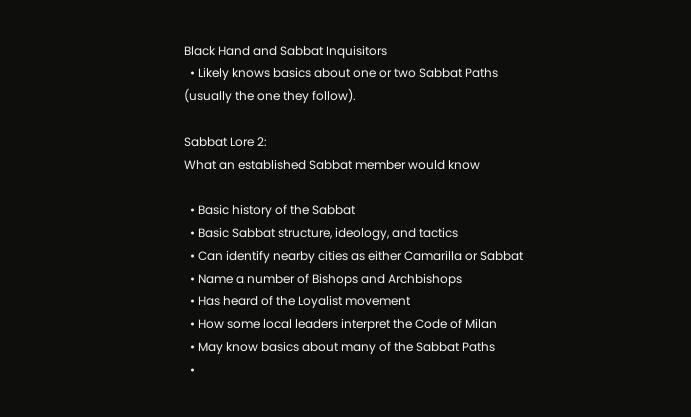Black Hand and Sabbat Inquisitors
  • Likely knows basics about one or two Sabbat Paths (usually the one they follow).

Sabbat Lore 2:
What an established Sabbat member would know

  • Basic history of the Sabbat
  • Basic Sabbat structure, ideology, and tactics
  • Can identify nearby cities as either Camarilla or Sabbat
  • Name a number of Bishops and Archbishops
  • Has heard of the Loyalist movement
  • How some local leaders interpret the Code of Milan
  • May know basics about many of the Sabbat Paths
  •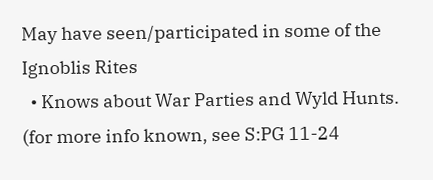May have seen/participated in some of the Ignoblis Rites
  • Knows about War Parties and Wyld Hunts. (for more info known, see S:PG 11-24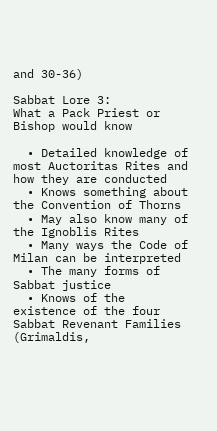and 30-36)

Sabbat Lore 3:
What a Pack Priest or Bishop would know

  • Detailed knowledge of most Auctoritas Rites and how they are conducted
  • Knows something about the Convention of Thorns
  • May also know many of the Ignoblis Rites
  • Many ways the Code of Milan can be interpreted
  • The many forms of Sabbat justice
  • Knows of the existence of the four Sabbat Revenant Families (Grimaldis,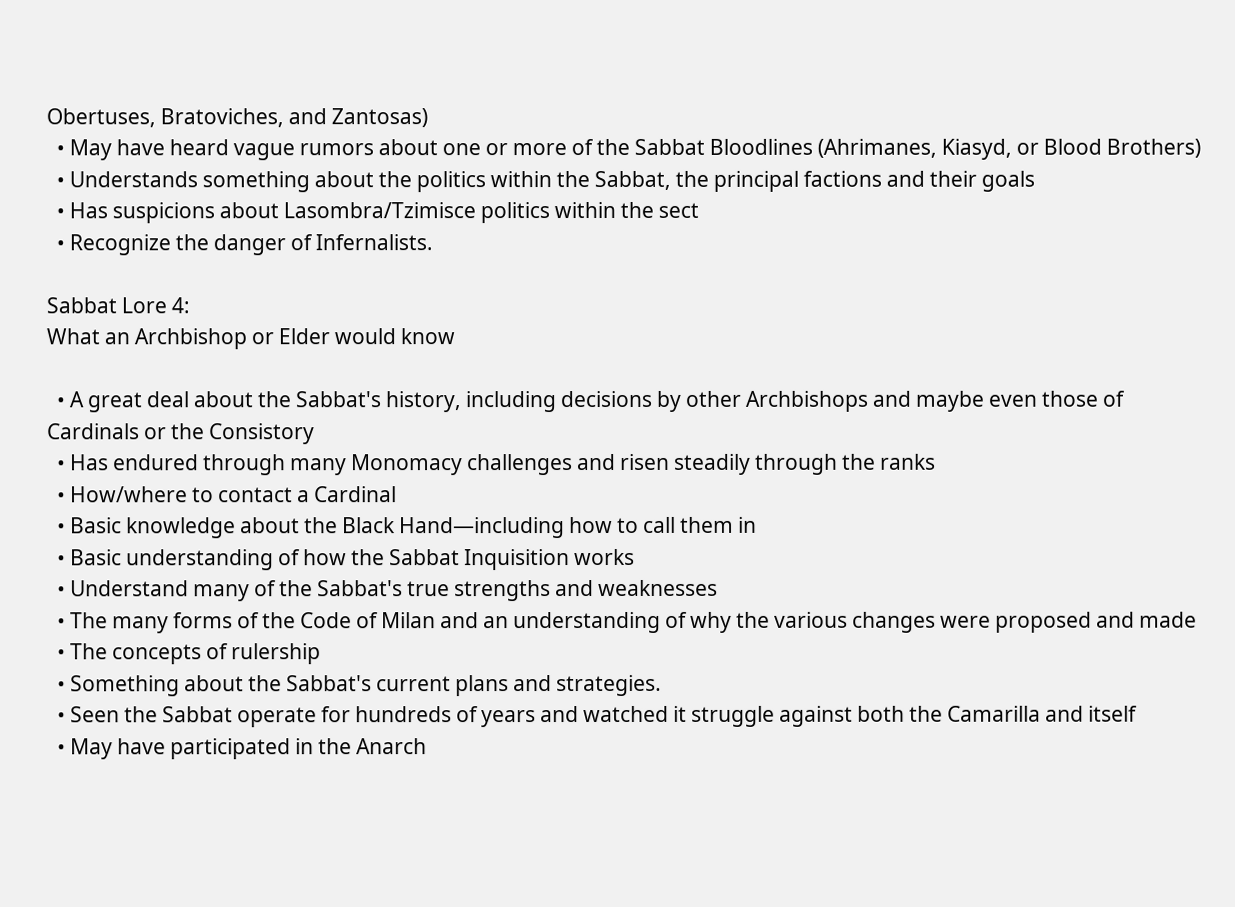Obertuses, Bratoviches, and Zantosas)
  • May have heard vague rumors about one or more of the Sabbat Bloodlines (Ahrimanes, Kiasyd, or Blood Brothers)
  • Understands something about the politics within the Sabbat, the principal factions and their goals
  • Has suspicions about Lasombra/Tzimisce politics within the sect
  • Recognize the danger of Infernalists.

Sabbat Lore 4:
What an Archbishop or Elder would know

  • A great deal about the Sabbat's history, including decisions by other Archbishops and maybe even those of Cardinals or the Consistory
  • Has endured through many Monomacy challenges and risen steadily through the ranks
  • How/where to contact a Cardinal
  • Basic knowledge about the Black Hand—including how to call them in
  • Basic understanding of how the Sabbat Inquisition works
  • Understand many of the Sabbat's true strengths and weaknesses
  • The many forms of the Code of Milan and an understanding of why the various changes were proposed and made
  • The concepts of rulership
  • Something about the Sabbat's current plans and strategies.
  • Seen the Sabbat operate for hundreds of years and watched it struggle against both the Camarilla and itself
  • May have participated in the Anarch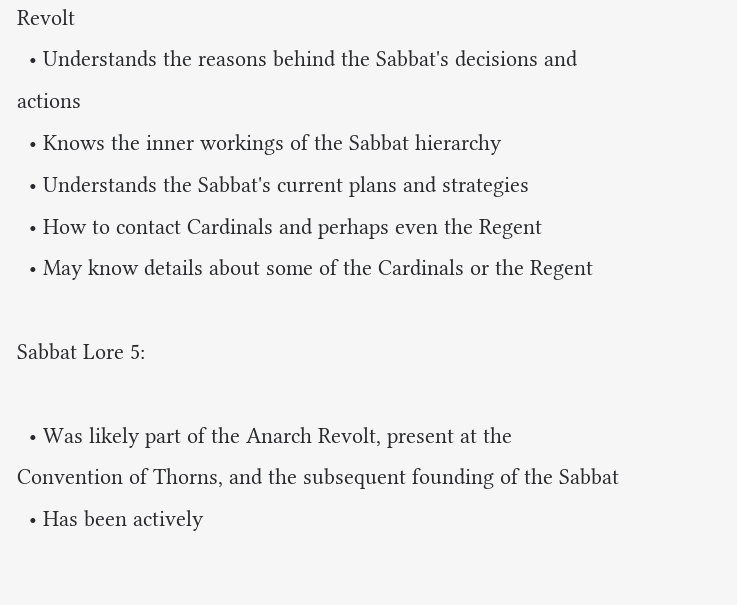Revolt
  • Understands the reasons behind the Sabbat's decisions and actions
  • Knows the inner workings of the Sabbat hierarchy
  • Understands the Sabbat's current plans and strategies
  • How to contact Cardinals and perhaps even the Regent
  • May know details about some of the Cardinals or the Regent

Sabbat Lore 5:

  • Was likely part of the Anarch Revolt, present at the Convention of Thorns, and the subsequent founding of the Sabbat
  • Has been actively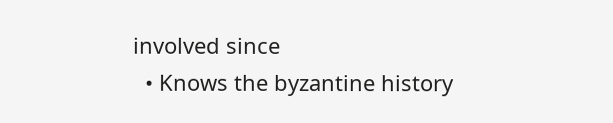involved since
  • Knows the byzantine history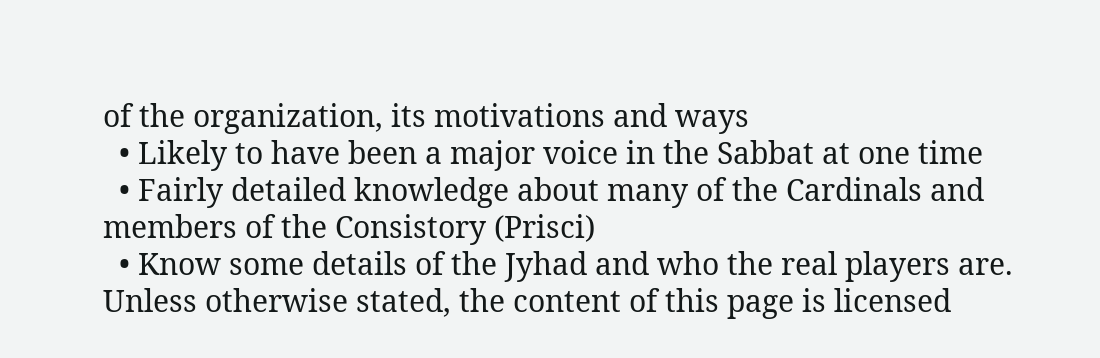of the organization, its motivations and ways
  • Likely to have been a major voice in the Sabbat at one time
  • Fairly detailed knowledge about many of the Cardinals and members of the Consistory (Prisci)
  • Know some details of the Jyhad and who the real players are.
Unless otherwise stated, the content of this page is licensed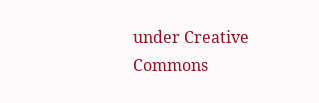under Creative Commons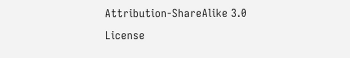Attribution-ShareAlike 3.0 License